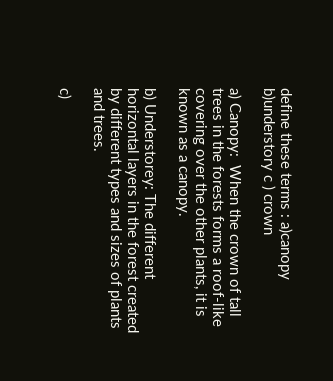define these terms : a)canopy b)understory c ) crown

a) Canopy:  When the crown of tall trees in the forests forms a roof-like covering over the other plants, it is known as a canopy.

b) Understorey: The different horizontal layers in the forest created by different types and sizes of plants and trees.

c)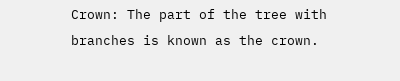Crown: The part of the tree with branches is known as the crown.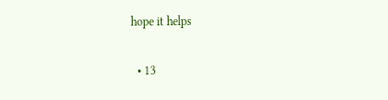hope it helps

  • 13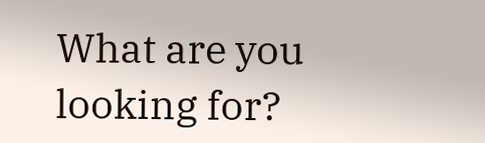What are you looking for?